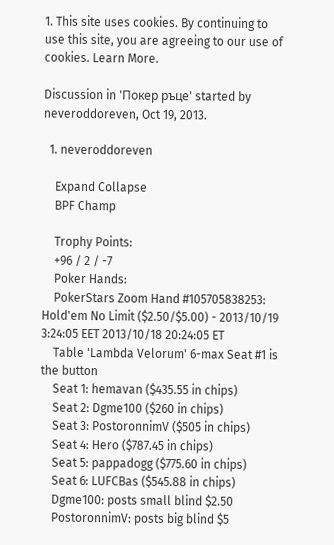1. This site uses cookies. By continuing to use this site, you are agreeing to our use of cookies. Learn More.

Discussion in 'Покер ръце' started by neveroddoreven, Oct 19, 2013.

  1. neveroddoreven

    Expand Collapse
    BPF Champ

    Trophy Points:
    +96 / 2 / -7
    Poker Hands:
    PokerStars Zoom Hand #105705838253: Hold'em No Limit ($2.50/$5.00) - 2013/10/19 3:24:05 EET 2013/10/18 20:24:05 ET
    Table 'Lambda Velorum' 6-max Seat #1 is the button
    Seat 1: hemavan ($435.55 in chips)
    Seat 2: Dgme100 ($260 in chips)
    Seat 3: PostoronnimV ($505 in chips)
    Seat 4: Hero ($787.45 in chips)
    Seat 5: pappadogg ($775.60 in chips)
    Seat 6: LUFCBas ($545.88 in chips)
    Dgme100: posts small blind $2.50
    PostoronnimV: posts big blind $5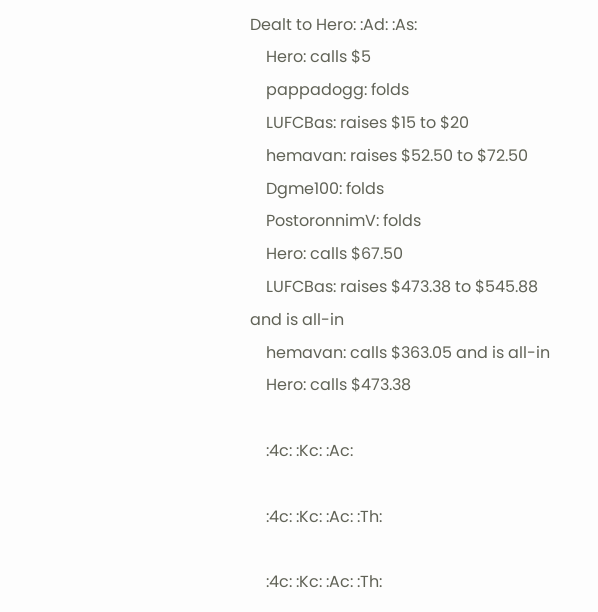Dealt to Hero: :Ad: :As:
    Hero: calls $5
    pappadogg: folds
    LUFCBas: raises $15 to $20
    hemavan: raises $52.50 to $72.50
    Dgme100: folds
    PostoronnimV: folds
    Hero: calls $67.50
    LUFCBas: raises $473.38 to $545.88 and is all-in
    hemavan: calls $363.05 and is all-in
    Hero: calls $473.38

    :4c: :Kc: :Ac:

    :4c: :Kc: :Ac: :Th:

    :4c: :Kc: :Ac: :Th: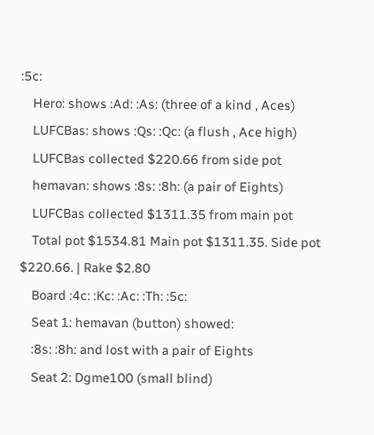:5c:
    Hero: shows :Ad: :As: (three of a kind , Aces)
    LUFCBas: shows :Qs: :Qc: (a flush , Ace high)
    LUFCBas collected $220.66 from side pot
    hemavan: shows :8s: :8h: (a pair of Eights)
    LUFCBas collected $1311.35 from main pot
    Total pot $1534.81 Main pot $1311.35. Side pot $220.66. | Rake $2.80
    Board :4c: :Kc: :Ac: :Th: :5c:
    Seat 1: hemavan (button) showed:
    :8s: :8h: and lost with a pair of Eights
    Seat 2: Dgme100 (small blind)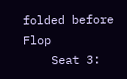folded before Flop
    Seat 3: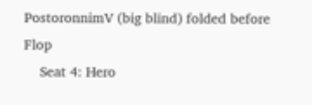PostoronnimV (big blind) folded before Flop
    Seat 4: Hero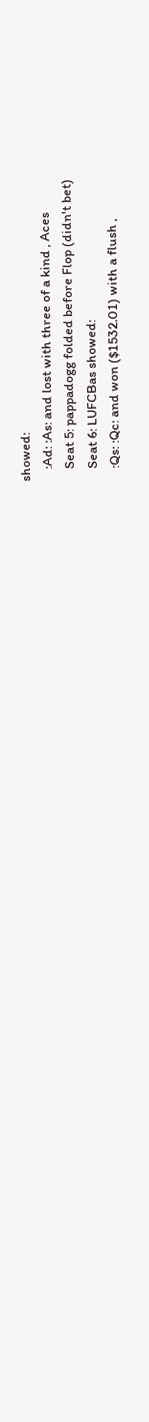showed:
    :Ad: :As: and lost with three of a kind , Aces
    Seat 5: pappadogg folded before Flop (didn't bet)
    Seat 6: LUFCBas showed:
    :Qs: :Qc: and won ($1532.01) with a flush ,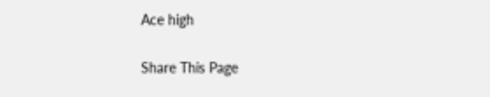Ace high

Share This Page